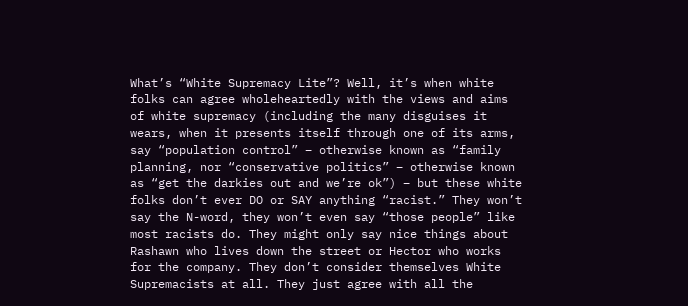What’s “White Supremacy Lite”? Well, it’s when white folks can agree wholeheartedly with the views and aims of white supremacy (including the many disguises it wears, when it presents itself through one of its arms, say “population control” – otherwise known as “family planning, nor “conservative politics” – otherwise known as “get the darkies out and we’re ok”) – but these white folks don’t ever DO or SAY anything “racist.” They won’t say the N-word, they won’t even say “those people” like most racists do. They might only say nice things about Rashawn who lives down the street or Hector who works for the company. They don’t consider themselves White Supremacists at all. They just agree with all the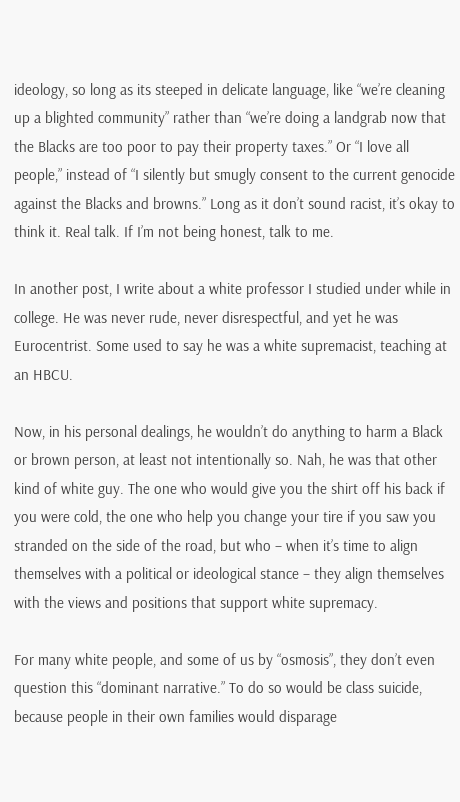ideology, so long as its steeped in delicate language, like “we’re cleaning up a blighted community” rather than “we’re doing a landgrab now that the Blacks are too poor to pay their property taxes.” Or “I love all people,” instead of “I silently but smugly consent to the current genocide against the Blacks and browns.” Long as it don’t sound racist, it’s okay to think it. Real talk. If I’m not being honest, talk to me.

In another post, I write about a white professor I studied under while in college. He was never rude, never disrespectful, and yet he was Eurocentrist. Some used to say he was a white supremacist, teaching at an HBCU.

Now, in his personal dealings, he wouldn’t do anything to harm a Black or brown person, at least not intentionally so. Nah, he was that other kind of white guy. The one who would give you the shirt off his back if you were cold, the one who help you change your tire if you saw you stranded on the side of the road, but who – when it’s time to align themselves with a political or ideological stance – they align themselves with the views and positions that support white supremacy.

For many white people, and some of us by “osmosis”, they don’t even question this “dominant narrative.” To do so would be class suicide, because people in their own families would disparage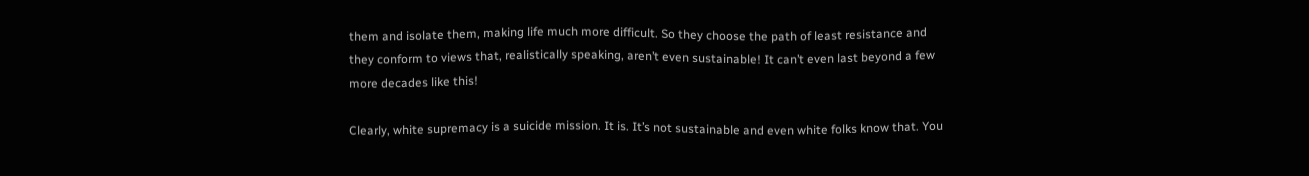them and isolate them, making life much more difficult. So they choose the path of least resistance and they conform to views that, realistically speaking, aren’t even sustainable! It can’t even last beyond a few more decades like this!

Clearly, white supremacy is a suicide mission. It is. It’s not sustainable and even white folks know that. You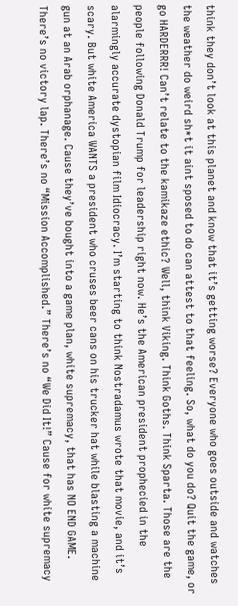think they don’t look at this planet and know that it’s getting worse? Everyone who goes outside and watches the weather do weird sh*t it aint sposed to do can attest to that feeling. So, what do you do? Quit the game, or go HARDERRR! Can’t relate to the kamikaze ethic? Well, think Viking. Think Goths. Think Sparta. Those are the people following Donald Trump for leadership right now. He’s the American president prophecied in the alarmingly accurate dystopian film Idiocracy. I’m starting to think Nostradamus wrote that movie, and it’s scary. But white America WANTS a president who cruses beer cans on his trucker hat while blasting a machine gun at an Arab orphanage. Cause they’ve bought into a game plan, white supremacy, that has NO END GAME. There’s no victory lap. There’s no “Mission Accomplished.” There’s no “We Did It!” Cause for white supremacy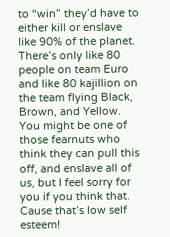to “win” they’d have to either kill or enslave like 90% of the planet. There’s only like 80 people on team Euro and like 80 kajillion on the team flying Black, Brown, and Yellow. You might be one of those fearnuts who think they can pull this off, and enslave all of us, but I feel sorry for you if you think that. Cause that’s low self esteem!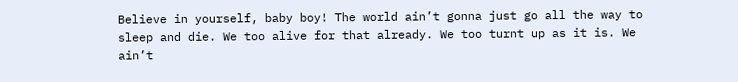Believe in yourself, baby boy! The world ain’t gonna just go all the way to sleep and die. We too alive for that already. We too turnt up as it is. We ain’t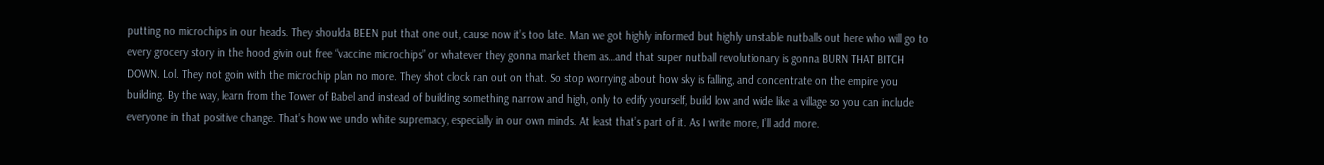putting no microchips in our heads. They shoulda BEEN put that one out, cause now it’s too late. Man we got highly informed but highly unstable nutballs out here who will go to every grocery story in the hood givin out free “vaccine microchips” or whatever they gonna market them as…and that super nutball revolutionary is gonna BURN THAT BITCH DOWN. Lol. They not goin with the microchip plan no more. They shot clock ran out on that. So stop worrying about how sky is falling, and concentrate on the empire you building. By the way, learn from the Tower of Babel and instead of building something narrow and high, only to edify yourself, build low and wide like a village so you can include everyone in that positive change. That’s how we undo white supremacy, especially in our own minds. At least that’s part of it. As I write more, I’ll add more.